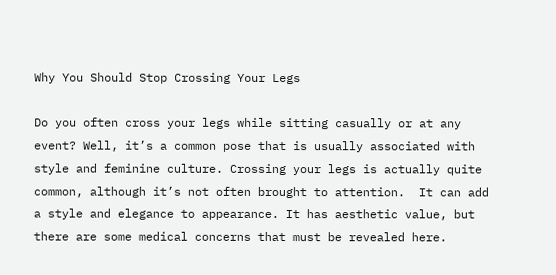Why You Should Stop Crossing Your Legs

Do you often cross your legs while sitting casually or at any event? Well, it’s a common pose that is usually associated with style and feminine culture. Crossing your legs is actually quite common, although it’s not often brought to attention.  It can add a style and elegance to appearance. It has aesthetic value, but there are some medical concerns that must be revealed here.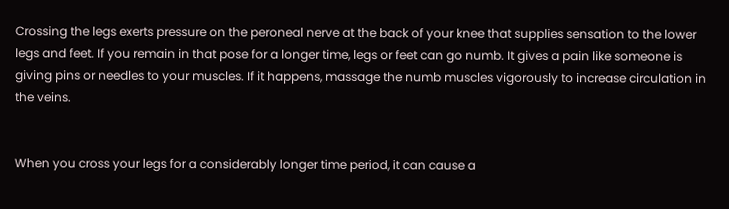Crossing the legs exerts pressure on the peroneal nerve at the back of your knee that supplies sensation to the lower legs and feet. If you remain in that pose for a longer time, legs or feet can go numb. It gives a pain like someone is giving pins or needles to your muscles. If it happens, massage the numb muscles vigorously to increase circulation in the veins.


When you cross your legs for a considerably longer time period, it can cause a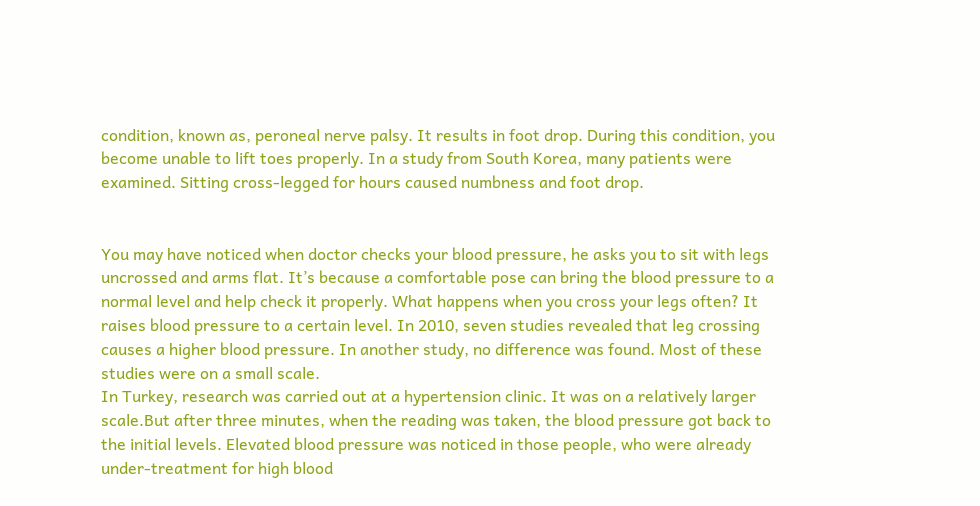condition, known as, peroneal nerve palsy. It results in foot drop. During this condition, you become unable to lift toes properly. In a study from South Korea, many patients were examined. Sitting cross-legged for hours caused numbness and foot drop.


You may have noticed when doctor checks your blood pressure, he asks you to sit with legs uncrossed and arms flat. It’s because a comfortable pose can bring the blood pressure to a normal level and help check it properly. What happens when you cross your legs often? It raises blood pressure to a certain level. In 2010, seven studies revealed that leg crossing causes a higher blood pressure. In another study, no difference was found. Most of these studies were on a small scale.
In Turkey, research was carried out at a hypertension clinic. It was on a relatively larger scale.But after three minutes, when the reading was taken, the blood pressure got back to the initial levels. Elevated blood pressure was noticed in those people, who were already under-treatment for high blood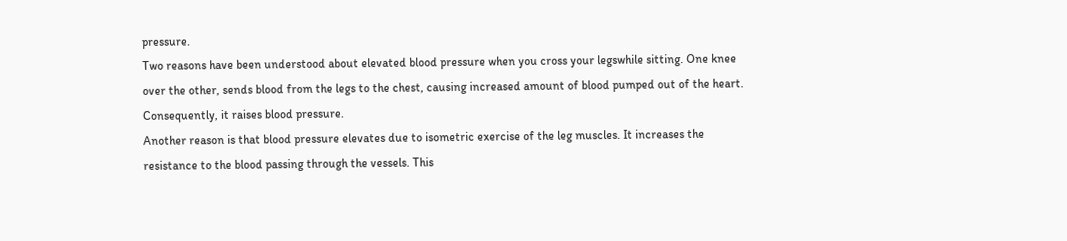pressure.
Two reasons have been understood about elevated blood pressure when you cross your legswhile sitting. One knee over the other, sends blood from the legs to the chest, causing increased amount of blood pumped out of the heart. Consequently, it raises blood pressure.
Another reason is that blood pressure elevates due to isometric exercise of the leg muscles. It increases the resistance to the blood passing through the vessels. This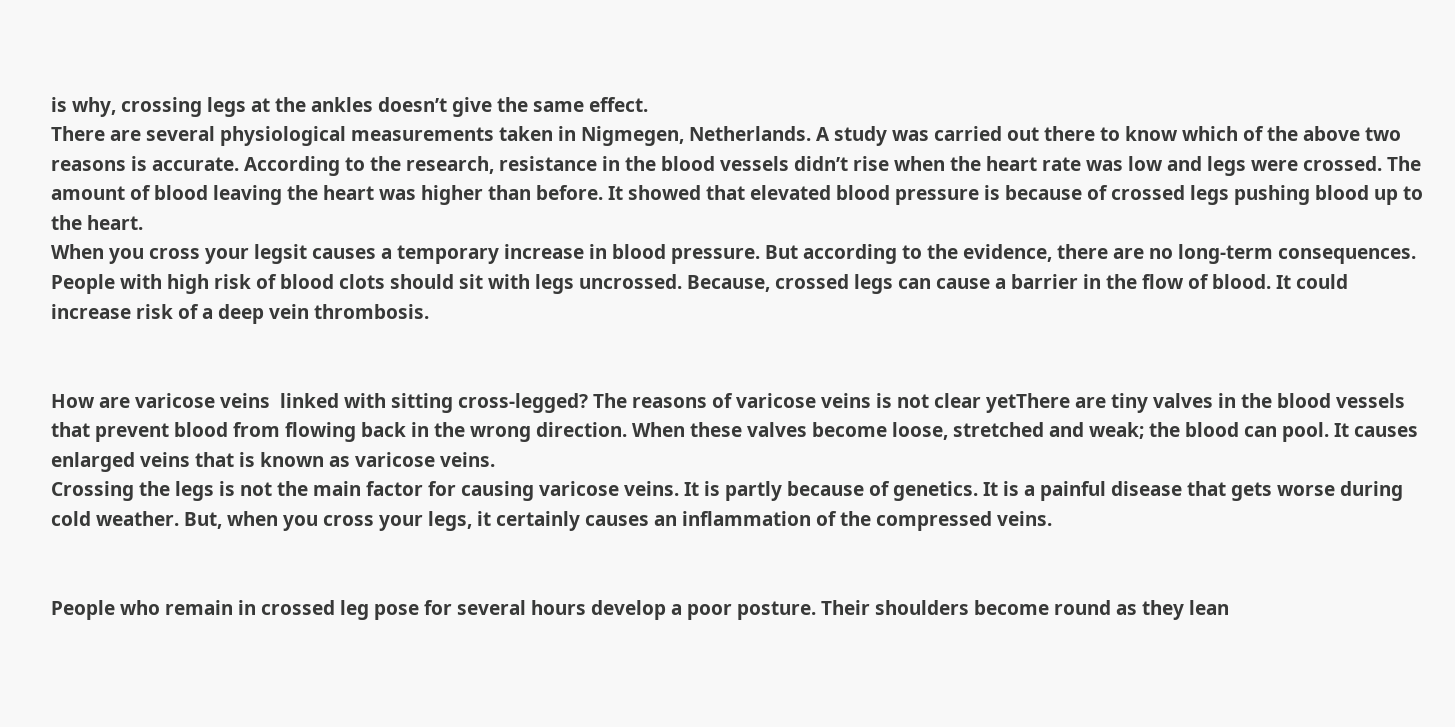is why, crossing legs at the ankles doesn’t give the same effect.
There are several physiological measurements taken in Nigmegen, Netherlands. A study was carried out there to know which of the above two reasons is accurate. According to the research, resistance in the blood vessels didn’t rise when the heart rate was low and legs were crossed. The amount of blood leaving the heart was higher than before. It showed that elevated blood pressure is because of crossed legs pushing blood up to the heart.
When you cross your legsit causes a temporary increase in blood pressure. But according to the evidence, there are no long-term consequences. People with high risk of blood clots should sit with legs uncrossed. Because, crossed legs can cause a barrier in the flow of blood. It could increase risk of a deep vein thrombosis.


How are varicose veins  linked with sitting cross-legged? The reasons of varicose veins is not clear yetThere are tiny valves in the blood vessels that prevent blood from flowing back in the wrong direction. When these valves become loose, stretched and weak; the blood can pool. It causes enlarged veins that is known as varicose veins.
Crossing the legs is not the main factor for causing varicose veins. It is partly because of genetics. It is a painful disease that gets worse during cold weather. But, when you cross your legs, it certainly causes an inflammation of the compressed veins.


People who remain in crossed leg pose for several hours develop a poor posture. Their shoulders become round as they lean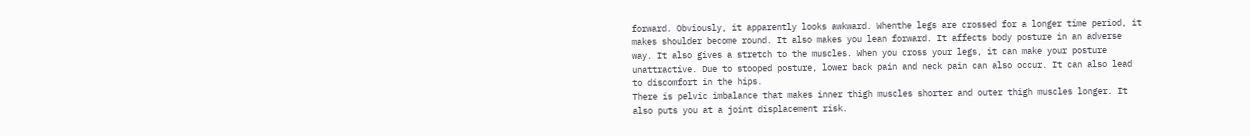forward. Obviously, it apparently looks awkward. Whenthe legs are crossed for a longer time period, it makes shoulder become round. It also makes you lean forward. It affects body posture in an adverse way. It also gives a stretch to the muscles. When you cross your legs, it can make your posture unattractive. Due to stooped posture, lower back pain and neck pain can also occur. It can also lead to discomfort in the hips.
There is pelvic imbalance that makes inner thigh muscles shorter and outer thigh muscles longer. It also puts you at a joint displacement risk.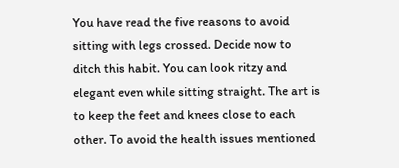You have read the five reasons to avoid sitting with legs crossed. Decide now to ditch this habit. You can look ritzy and elegant even while sitting straight. The art is to keep the feet and knees close to each other. To avoid the health issues mentioned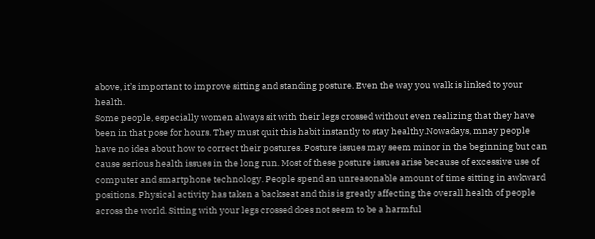above, it’s important to improve sitting and standing posture. Even the way you walk is linked to your health.
Some people, especially women always sit with their legs crossed without even realizing that they have been in that pose for hours. They must quit this habit instantly to stay healthy.Nowadays, mnay people have no idea about how to correct their postures. Posture issues may seem minor in the beginning but can cause serious health issues in the long run. Most of these posture issues arise because of excessive use of computer and smartphone technology. People spend an unreasonable amount of time sitting in awkward positions. Physical activity has taken a backseat and this is greatly affecting the overall health of people across the world. Sitting with your legs crossed does not seem to be a harmful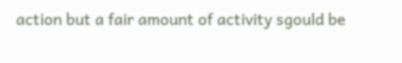action but a fair amount of activity sgould be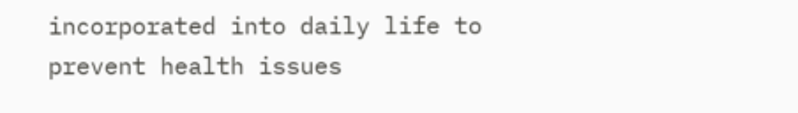incorporated into daily life to prevent health issues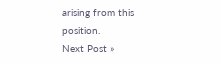arising from this position.
Next Post »